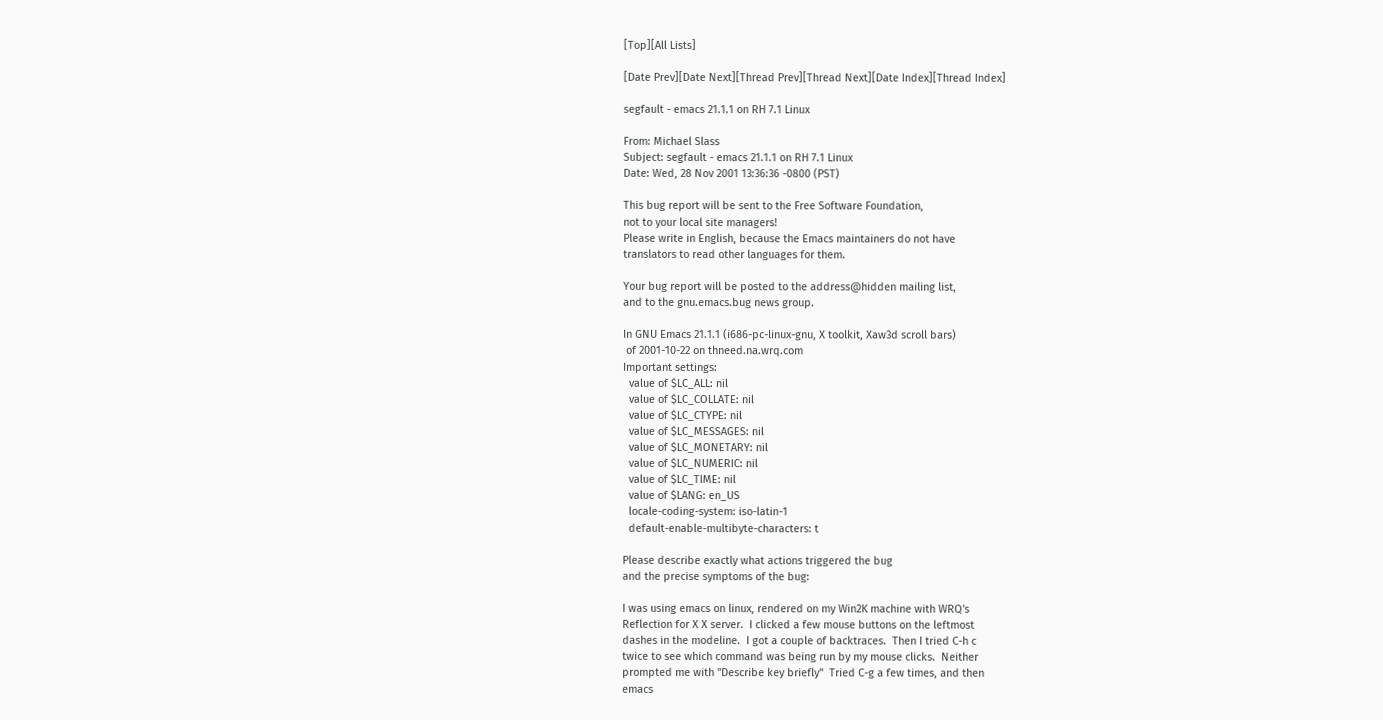[Top][All Lists]

[Date Prev][Date Next][Thread Prev][Thread Next][Date Index][Thread Index]

segfault - emacs 21.1.1 on RH 7.1 Linux

From: Michael Slass
Subject: segfault - emacs 21.1.1 on RH 7.1 Linux
Date: Wed, 28 Nov 2001 13:36:36 -0800 (PST)

This bug report will be sent to the Free Software Foundation,
not to your local site managers!
Please write in English, because the Emacs maintainers do not have
translators to read other languages for them.

Your bug report will be posted to the address@hidden mailing list,
and to the gnu.emacs.bug news group.

In GNU Emacs 21.1.1 (i686-pc-linux-gnu, X toolkit, Xaw3d scroll bars)
 of 2001-10-22 on thneed.na.wrq.com
Important settings:
  value of $LC_ALL: nil
  value of $LC_COLLATE: nil
  value of $LC_CTYPE: nil
  value of $LC_MESSAGES: nil
  value of $LC_MONETARY: nil
  value of $LC_NUMERIC: nil
  value of $LC_TIME: nil
  value of $LANG: en_US
  locale-coding-system: iso-latin-1
  default-enable-multibyte-characters: t

Please describe exactly what actions triggered the bug
and the precise symptoms of the bug:

I was using emacs on linux, rendered on my Win2K machine with WRQ's
Reflection for X X server.  I clicked a few mouse buttons on the leftmost
dashes in the modeline.  I got a couple of backtraces.  Then I tried C-h c
twice to see which command was being run by my mouse clicks.  Neither
prompted me with "Describe key briefly"  Tried C-g a few times, and then
emacs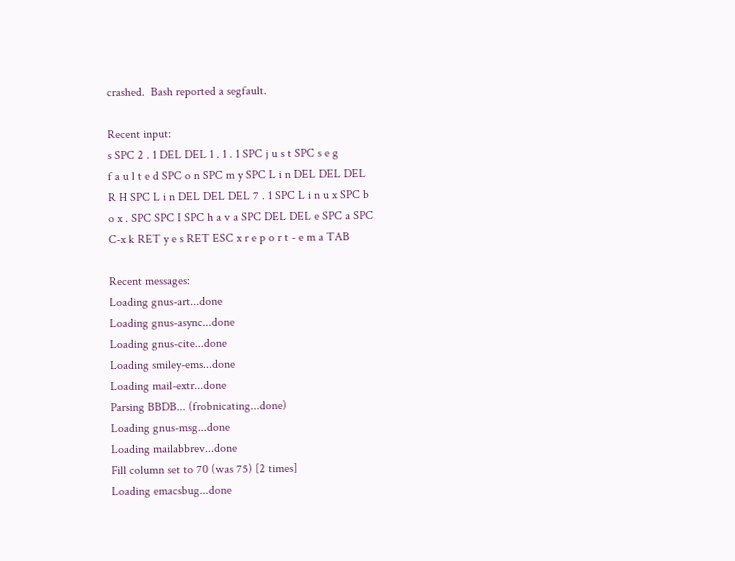crashed.  Bash reported a segfault.

Recent input:
s SPC 2 . 1 DEL DEL 1 . 1 . 1 SPC j u s t SPC s e g
f a u l t e d SPC o n SPC m y SPC L i n DEL DEL DEL
R H SPC L i n DEL DEL DEL 7 . 1 SPC L i n u x SPC b
o x . SPC SPC I SPC h a v a SPC DEL DEL e SPC a SPC
C-x k RET y e s RET ESC x r e p o r t - e m a TAB

Recent messages:
Loading gnus-art...done
Loading gnus-async...done
Loading gnus-cite...done
Loading smiley-ems...done
Loading mail-extr...done
Parsing BBDB... (frobnicating...done)
Loading gnus-msg...done
Loading mailabbrev...done
Fill column set to 70 (was 75) [2 times]
Loading emacsbug...done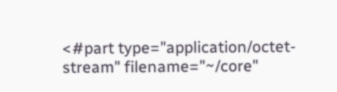<#part type="application/octet-stream" filename="~/core"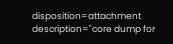disposition=attachment
description="core dump for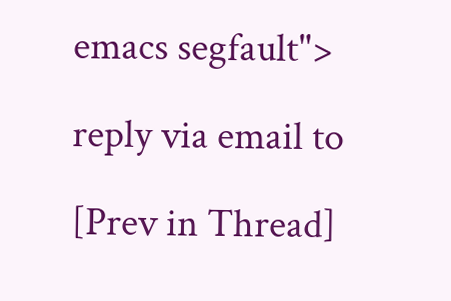emacs segfault">

reply via email to

[Prev in Thread]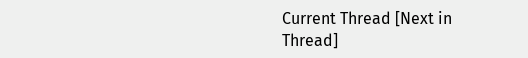Current Thread [Next in Thread]